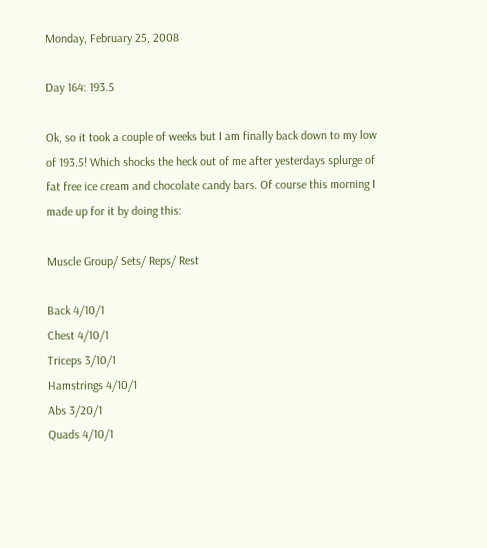Monday, February 25, 2008

Day 164: 193.5

Ok, so it took a couple of weeks but I am finally back down to my low of 193.5! Which shocks the heck out of me after yesterdays splurge of fat free ice cream and chocolate candy bars. Of course this morning I made up for it by doing this:

Muscle Group/ Sets/ Reps/ Rest

Back 4/10/1
Chest 4/10/1
Triceps 3/10/1
Hamstrings 4/10/1
Abs 3/20/1
Quads 4/10/1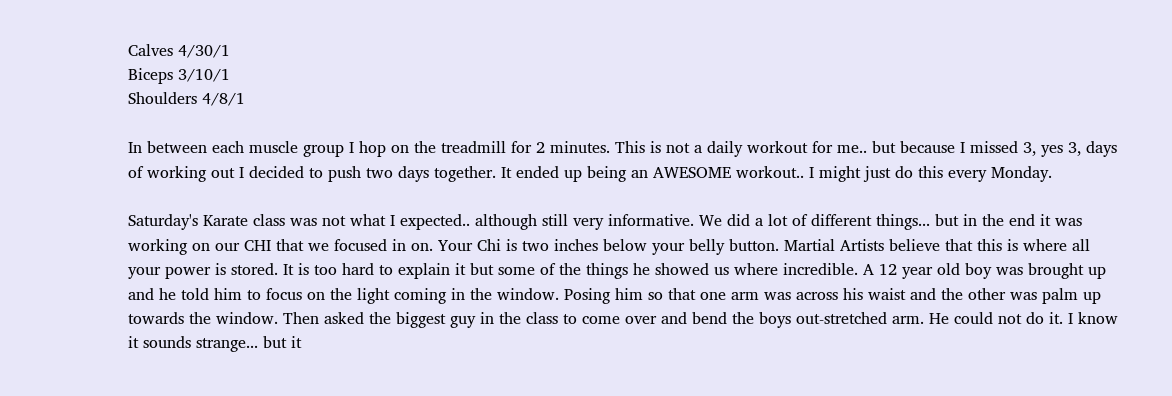Calves 4/30/1
Biceps 3/10/1
Shoulders 4/8/1

In between each muscle group I hop on the treadmill for 2 minutes. This is not a daily workout for me.. but because I missed 3, yes 3, days of working out I decided to push two days together. It ended up being an AWESOME workout.. I might just do this every Monday.

Saturday's Karate class was not what I expected.. although still very informative. We did a lot of different things... but in the end it was working on our CHI that we focused in on. Your Chi is two inches below your belly button. Martial Artists believe that this is where all your power is stored. It is too hard to explain it but some of the things he showed us where incredible. A 12 year old boy was brought up and he told him to focus on the light coming in the window. Posing him so that one arm was across his waist and the other was palm up towards the window. Then asked the biggest guy in the class to come over and bend the boys out-stretched arm. He could not do it. I know it sounds strange... but it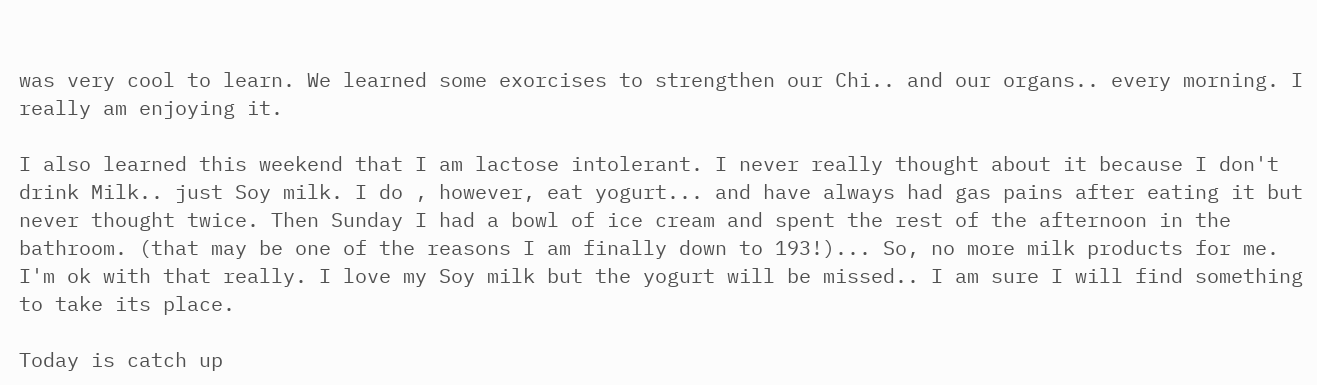was very cool to learn. We learned some exorcises to strengthen our Chi.. and our organs.. every morning. I really am enjoying it.

I also learned this weekend that I am lactose intolerant. I never really thought about it because I don't drink Milk.. just Soy milk. I do , however, eat yogurt... and have always had gas pains after eating it but never thought twice. Then Sunday I had a bowl of ice cream and spent the rest of the afternoon in the bathroom. (that may be one of the reasons I am finally down to 193!)... So, no more milk products for me. I'm ok with that really. I love my Soy milk but the yogurt will be missed.. I am sure I will find something to take its place.

Today is catch up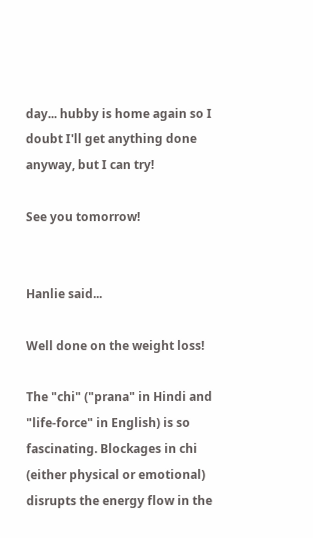day... hubby is home again so I doubt I'll get anything done anyway, but I can try!

See you tomorrow!


Hanlie said...

Well done on the weight loss!

The "chi" ("prana" in Hindi and "life-force" in English) is so fascinating. Blockages in chi (either physical or emotional) disrupts the energy flow in the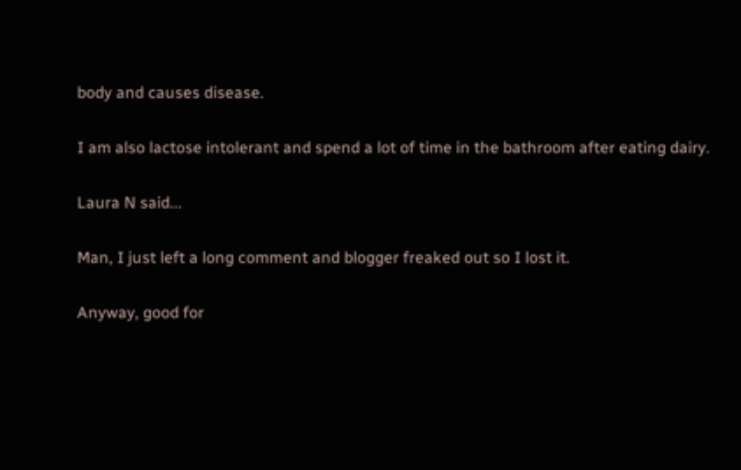body and causes disease.

I am also lactose intolerant and spend a lot of time in the bathroom after eating dairy.

Laura N said...

Man, I just left a long comment and blogger freaked out so I lost it.

Anyway, good for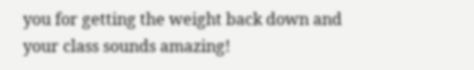you for getting the weight back down and your class sounds amazing!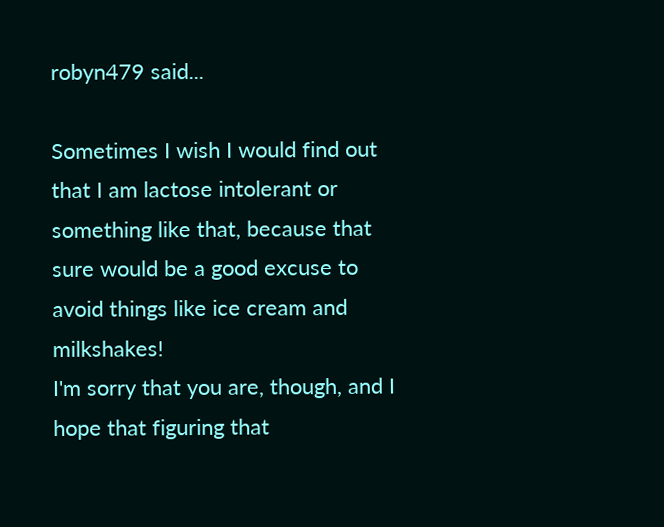robyn479 said...

Sometimes I wish I would find out that I am lactose intolerant or something like that, because that sure would be a good excuse to avoid things like ice cream and milkshakes!
I'm sorry that you are, though, and I hope that figuring that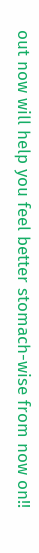out now will help you feel better stomach-wise from now on!!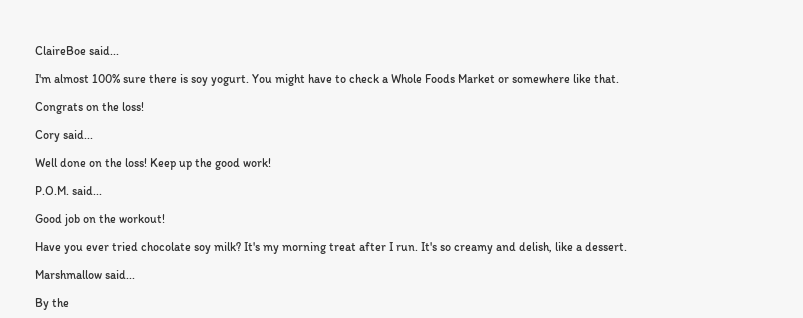ClaireBoe said...

I'm almost 100% sure there is soy yogurt. You might have to check a Whole Foods Market or somewhere like that.

Congrats on the loss!

Cory said...

Well done on the loss! Keep up the good work!

P.O.M. said...

Good job on the workout!

Have you ever tried chocolate soy milk? It's my morning treat after I run. It's so creamy and delish, like a dessert.

Marshmallow said...

By the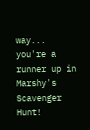way... you're a runner up in Marshy's Scavenger Hunt!